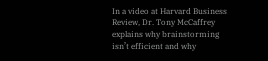In a video at Harvard Business Review, Dr. Tony McCaffrey explains why brainstorming isn’t efficient and why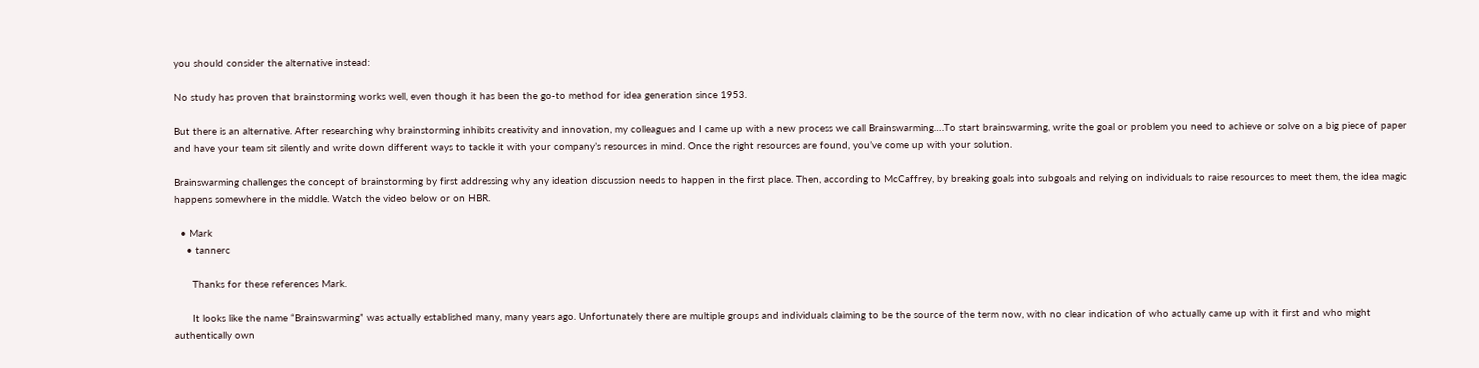you should consider the alternative instead:

No study has proven that brainstorming works well, even though it has been the go-to method for idea generation since 1953.

But there is an alternative. After researching why brainstorming inhibits creativity and innovation, my colleagues and I came up with a new process we call Brainswarming….To start brainswarming, write the goal or problem you need to achieve or solve on a big piece of paper and have your team sit silently and write down different ways to tackle it with your company’s resources in mind. Once the right resources are found, you’ve come up with your solution.

Brainswarming challenges the concept of brainstorming by first addressing why any ideation discussion needs to happen in the first place. Then, according to McCaffrey, by breaking goals into subgoals and relying on individuals to raise resources to meet them, the idea magic happens somewhere in the middle. Watch the video below or on HBR.

  • Mark
    • tannerc

      Thanks for these references Mark.

      It looks like the name “Brainswarming” was actually established many, many years ago. Unfortunately there are multiple groups and individuals claiming to be the source of the term now, with no clear indication of who actually came up with it first and who might authentically own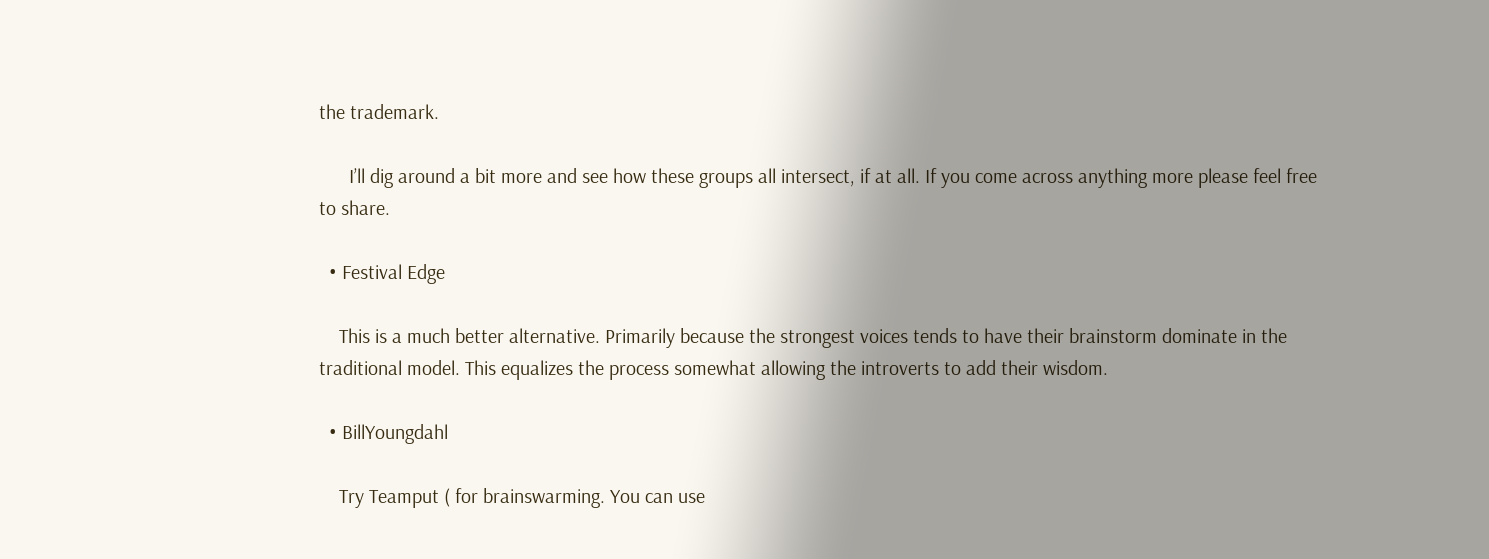the trademark.

      I’ll dig around a bit more and see how these groups all intersect, if at all. If you come across anything more please feel free to share.

  • Festival Edge

    This is a much better alternative. Primarily because the strongest voices tends to have their brainstorm dominate in the traditional model. This equalizes the process somewhat allowing the introverts to add their wisdom.

  • BillYoungdahl

    Try Teamput ( for brainswarming. You can use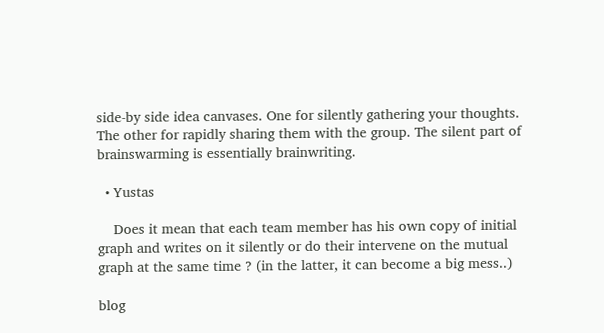side-by side idea canvases. One for silently gathering your thoughts. The other for rapidly sharing them with the group. The silent part of brainswarming is essentially brainwriting.

  • Yustas

    Does it mean that each team member has his own copy of initial graph and writes on it silently or do their intervene on the mutual graph at the same time ? (in the latter, it can become a big mess..)

blog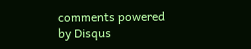comments powered by Disqus